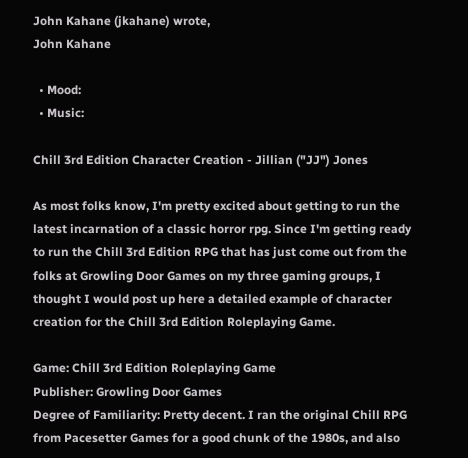John Kahane (jkahane) wrote,
John Kahane

  • Mood:
  • Music:

Chill 3rd Edition Character Creation - Jillian ("JJ") Jones

As most folks know, I'm pretty excited about getting to run the latest incarnation of a classic horror rpg. Since I'm getting ready to run the Chill 3rd Edition RPG that has just come out from the folks at Growling Door Games on my three gaming groups, I thought I would post up here a detailed example of character creation for the Chill 3rd Edition Roleplaying Game.

Game: Chill 3rd Edition Roleplaying Game
Publisher: Growling Door Games
Degree of Familiarity: Pretty decent. I ran the original Chill RPG from Pacesetter Games for a good chunk of the 1980s, and also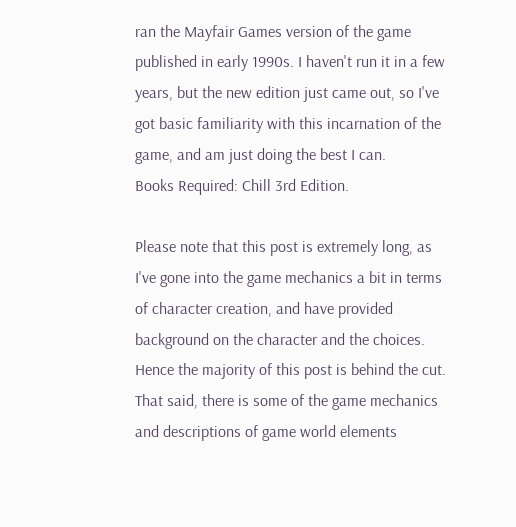ran the Mayfair Games version of the game published in early 1990s. I haven't run it in a few years, but the new edition just came out, so I've got basic familiarity with this incarnation of the game, and am just doing the best I can.
Books Required: Chill 3rd Edition.

Please note that this post is extremely long, as I've gone into the game mechanics a bit in terms of character creation, and have provided background on the character and the choices. Hence the majority of this post is behind the cut. That said, there is some of the game mechanics and descriptions of game world elements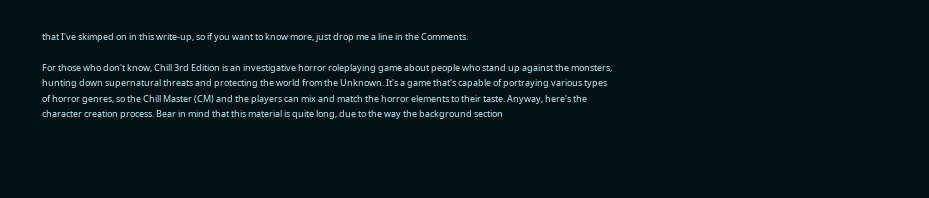that I've skimped on in this write-up, so if you want to know more, just drop me a line in the Comments.

For those who don't know, Chill 3rd Edition is an investigative horror roleplaying game about people who stand up against the monsters, hunting down supernatural threats and protecting the world from the Unknown. It's a game that's capable of portraying various types of horror genres, so the Chill Master (CM) and the players can mix and match the horror elements to their taste. Anyway, here's the character creation process. Bear in mind that this material is quite long, due to the way the background section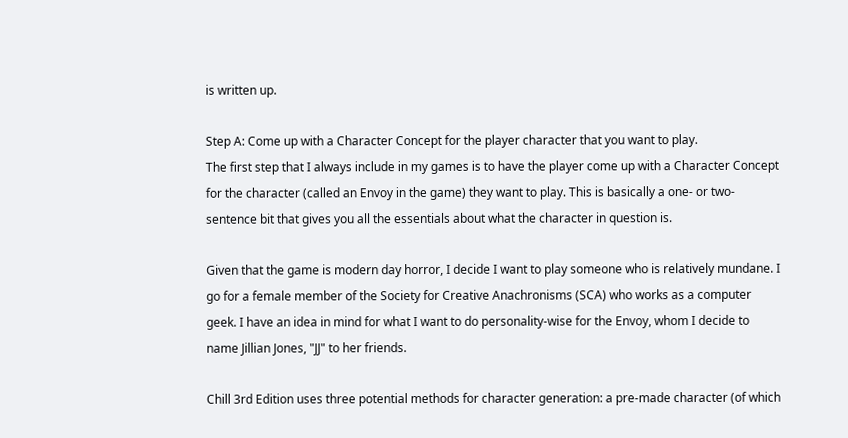is written up.

Step A: Come up with a Character Concept for the player character that you want to play.
The first step that I always include in my games is to have the player come up with a Character Concept for the character (called an Envoy in the game) they want to play. This is basically a one- or two-sentence bit that gives you all the essentials about what the character in question is.

Given that the game is modern day horror, I decide I want to play someone who is relatively mundane. I go for a female member of the Society for Creative Anachronisms (SCA) who works as a computer geek. I have an idea in mind for what I want to do personality-wise for the Envoy, whom I decide to name Jillian Jones, "JJ" to her friends.

Chill 3rd Edition uses three potential methods for character generation: a pre-made character (of which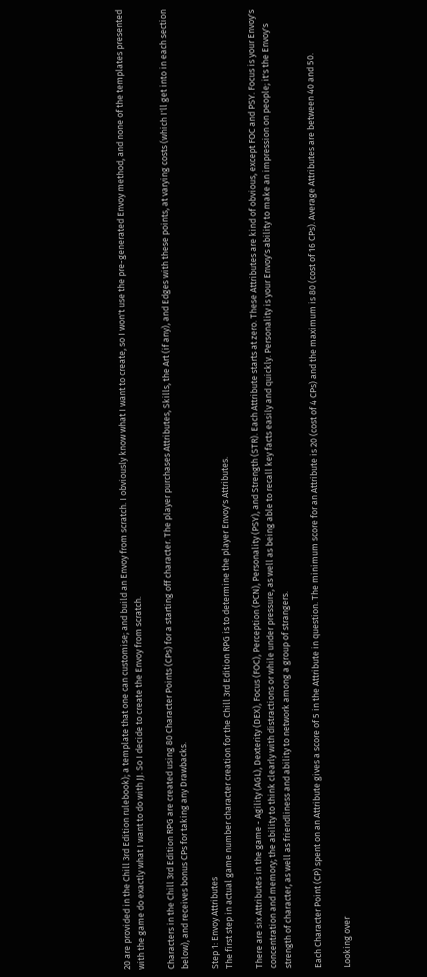20 are provided in the Chill 3rd Edition rulebook); a template that one can customise; and build an Envoy from scratch. I obviously know what I want to create, so I won't use the pre-generated Envoy method, and none of the templates presented with the game do exactly what I want to do with JJ. So I decide to create the Envoy from scratch.

Characters in the Chill 3rd Edition RPG are created using 80 Character Points (CPs) for a starting off character. The player purchases Attributes, Skills, the Art (if any), and Edges with these points, at varying costs (which I'll get into in each section below), and receives bonus CPs for taking any Drawbacks.

Step 1: Envoy Attributes
The first step in actual game number character creation for the Chill 3rd Edition RPG is to determine the player Envoy's Attributes.

There are six Attributes in the game - Agility (AGL), Dexterity (DEX), Focus (FOC), Perception (PCN), Personality (PSY), and Strength (STR). Each Attribute starts at zero. These Attributes are kind of obvious, except FOC and PSY. Focus is your Envoy's concentration and memory; the ability to think clearly with distractions or while under pressure, as well as being able to recall key facts easily and quickly. Personality is your Envoy's ability to make an impression on people; it's the Envoy's strength of character, as well as friendliness and ability to network among a group of strangers.

Each Character Point (CP) spent on an Attribute gives a score of 5 in the Attribute in question. The minimum score for an Attribute is 20 (cost of 4 CPs) and the maximum is 80 (cost of 16 CPs). Average Attributes are between 40 and 50.

Looking over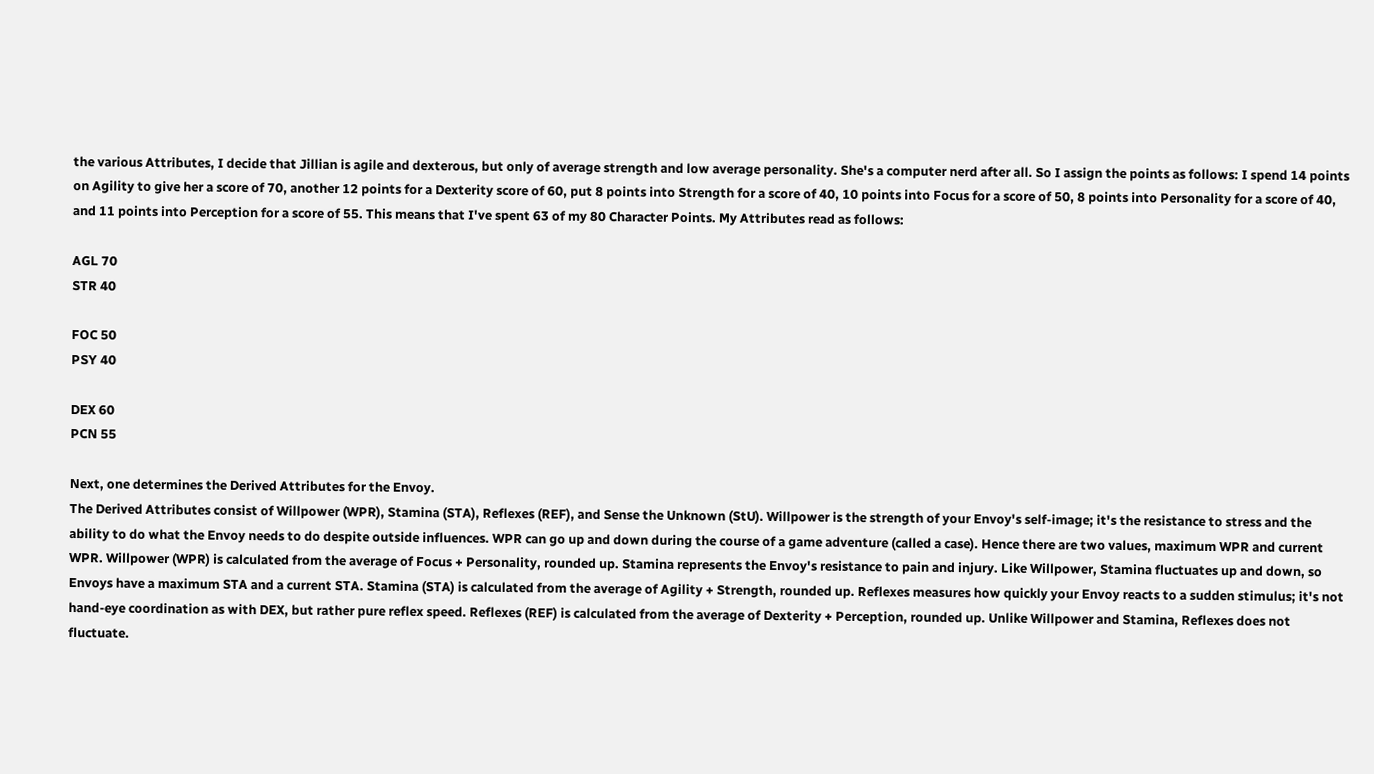the various Attributes, I decide that Jillian is agile and dexterous, but only of average strength and low average personality. She's a computer nerd after all. So I assign the points as follows: I spend 14 points on Agility to give her a score of 70, another 12 points for a Dexterity score of 60, put 8 points into Strength for a score of 40, 10 points into Focus for a score of 50, 8 points into Personality for a score of 40, and 11 points into Perception for a score of 55. This means that I've spent 63 of my 80 Character Points. My Attributes read as follows:

AGL 70
STR 40

FOC 50
PSY 40

DEX 60
PCN 55

Next, one determines the Derived Attributes for the Envoy.
The Derived Attributes consist of Willpower (WPR), Stamina (STA), Reflexes (REF), and Sense the Unknown (StU). Willpower is the strength of your Envoy's self-image; it's the resistance to stress and the ability to do what the Envoy needs to do despite outside influences. WPR can go up and down during the course of a game adventure (called a case). Hence there are two values, maximum WPR and current WPR. Willpower (WPR) is calculated from the average of Focus + Personality, rounded up. Stamina represents the Envoy's resistance to pain and injury. Like Willpower, Stamina fluctuates up and down, so Envoys have a maximum STA and a current STA. Stamina (STA) is calculated from the average of Agility + Strength, rounded up. Reflexes measures how quickly your Envoy reacts to a sudden stimulus; it's not hand-eye coordination as with DEX, but rather pure reflex speed. Reflexes (REF) is calculated from the average of Dexterity + Perception, rounded up. Unlike Willpower and Stamina, Reflexes does not fluctuate.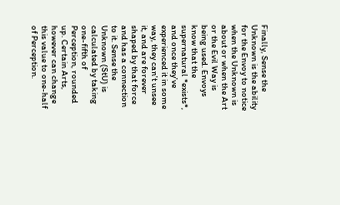Finally, Sense the Unknown is the ability for the Envoy to notice when the Unknown is about or when the Art or the Evil Way is being used. Envoys know that the supernatural *exists*, and once they've experienced it in some way, they can't unsee it, and are forever shaped by that force and has a connection to it. Sense the Unknown (StU) is calculated by taking one-fifth of Perception, rounded up. Certain Arts, however can change this value to one-half of Perception.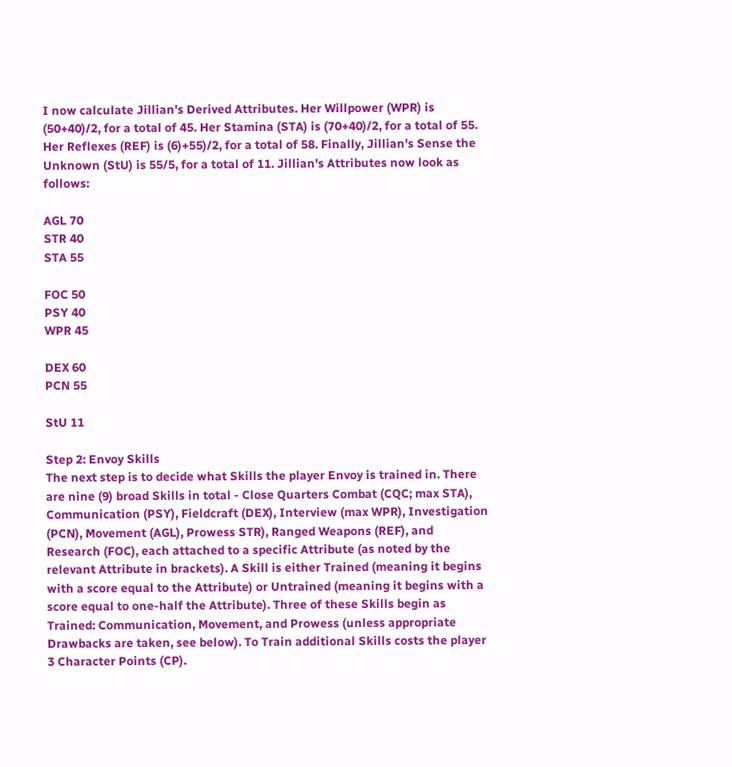I now calculate Jillian's Derived Attributes. Her Willpower (WPR) is (50+40)/2, for a total of 45. Her Stamina (STA) is (70+40)/2, for a total of 55. Her Reflexes (REF) is (6)+55)/2, for a total of 58. Finally, Jillian's Sense the Unknown (StU) is 55/5, for a total of 11. Jillian's Attributes now look as follows:

AGL 70
STR 40
STA 55

FOC 50
PSY 40
WPR 45

DEX 60
PCN 55

StU 11

Step 2: Envoy Skills
The next step is to decide what Skills the player Envoy is trained in. There are nine (9) broad Skills in total - Close Quarters Combat (CQC; max STA), Communication (PSY), Fieldcraft (DEX), Interview (max WPR), Investigation (PCN), Movement (AGL), Prowess STR), Ranged Weapons (REF), and Research (FOC), each attached to a specific Attribute (as noted by the relevant Attribute in brackets). A Skill is either Trained (meaning it begins with a score equal to the Attribute) or Untrained (meaning it begins with a score equal to one-half the Attribute). Three of these Skills begin as Trained: Communication, Movement, and Prowess (unless appropriate Drawbacks are taken, see below). To Train additional Skills costs the player 3 Character Points (CP).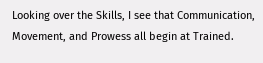Looking over the Skills, I see that Communication, Movement, and Prowess all begin at Trained.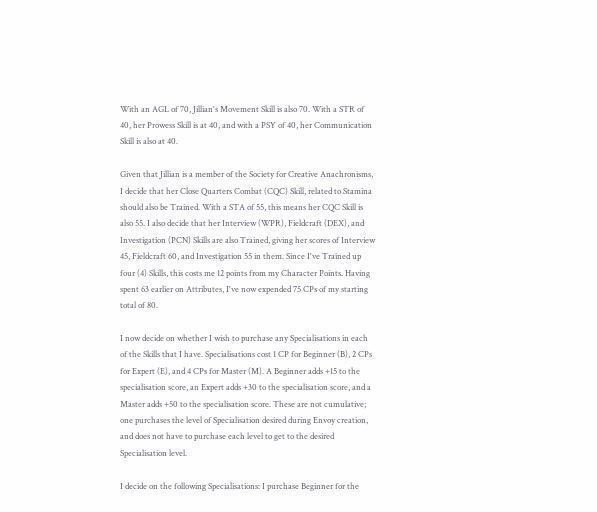With an AGL of 70, Jillian's Movement Skill is also 70. With a STR of 40, her Prowess Skill is at 40, and with a PSY of 40, her Communication Skill is also at 40.

Given that Jillian is a member of the Society for Creative Anachronisms, I decide that her Close Quarters Combat (CQC) Skill, related to Stamina should also be Trained. With a STA of 55, this means her CQC Skill is also 55. I also decide that her Interview (WPR), Fieldcraft (DEX), and Investigation (PCN) Skills are also Trained, giving her scores of Interview 45, Fieldcraft 60, and Investigation 55 in them. Since I've Trained up four (4) Skills, this costs me 12 points from my Character Points. Having spent 63 earlier on Attributes, I've now expended 75 CPs of my starting total of 80.

I now decide on whether I wish to purchase any Specialisations in each of the Skills that I have. Specialisations cost 1 CP for Beginner (B), 2 CPs for Expert (E), and 4 CPs for Master (M). A Beginner adds +15 to the specialisation score, an Expert adds +30 to the specialisation score, and a Master adds +50 to the specialisation score. These are not cumulative; one purchases the level of Specialisation desired during Envoy creation, and does not have to purchase each level to get to the desired Specialisation level.

I decide on the following Specialisations: I purchase Beginner for the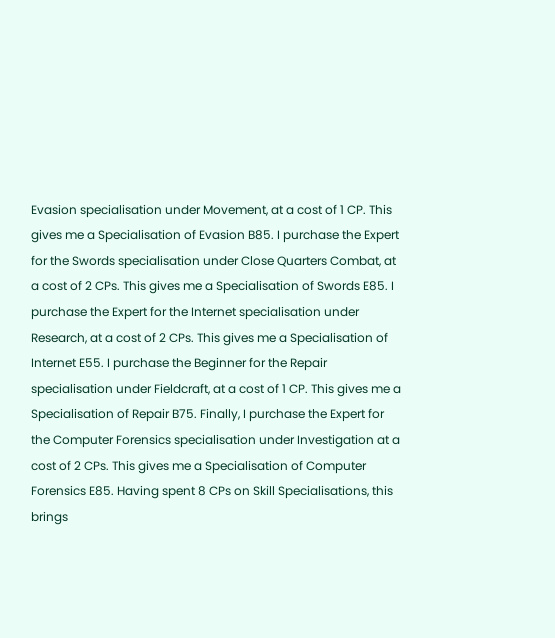Evasion specialisation under Movement, at a cost of 1 CP. This gives me a Specialisation of Evasion B85. I purchase the Expert for the Swords specialisation under Close Quarters Combat, at a cost of 2 CPs. This gives me a Specialisation of Swords E85. I purchase the Expert for the Internet specialisation under Research, at a cost of 2 CPs. This gives me a Specialisation of Internet E55. I purchase the Beginner for the Repair specialisation under Fieldcraft, at a cost of 1 CP. This gives me a Specialisation of Repair B75. Finally, I purchase the Expert for the Computer Forensics specialisation under Investigation at a cost of 2 CPs. This gives me a Specialisation of Computer Forensics E85. Having spent 8 CPs on Skill Specialisations, this brings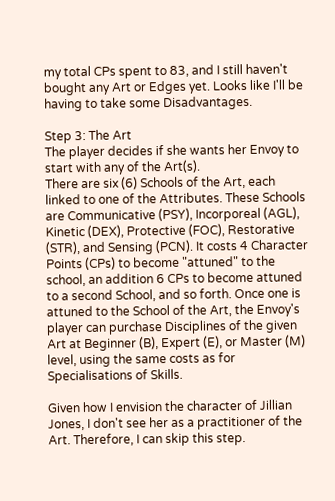my total CPs spent to 83, and I still haven't bought any Art or Edges yet. Looks like I'll be having to take some Disadvantages.

Step 3: The Art
The player decides if she wants her Envoy to start with any of the Art(s).
There are six (6) Schools of the Art, each linked to one of the Attributes. These Schools are Communicative (PSY), Incorporeal (AGL), Kinetic (DEX), Protective (FOC), Restorative (STR), and Sensing (PCN). It costs 4 Character Points (CPs) to become "attuned" to the school, an addition 6 CPs to become attuned to a second School, and so forth. Once one is attuned to the School of the Art, the Envoy's player can purchase Disciplines of the given Art at Beginner (B), Expert (E), or Master (M) level, using the same costs as for Specialisations of Skills.

Given how I envision the character of Jillian Jones, I don't see her as a practitioner of the Art. Therefore, I can skip this step.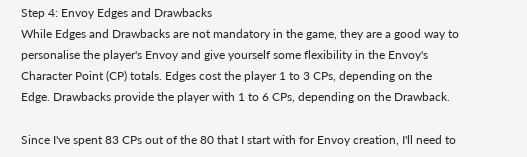Step 4: Envoy Edges and Drawbacks
While Edges and Drawbacks are not mandatory in the game, they are a good way to personalise the player's Envoy and give yourself some flexibility in the Envoy's Character Point (CP) totals. Edges cost the player 1 to 3 CPs, depending on the Edge. Drawbacks provide the player with 1 to 6 CPs, depending on the Drawback.

Since I've spent 83 CPs out of the 80 that I start with for Envoy creation, I'll need to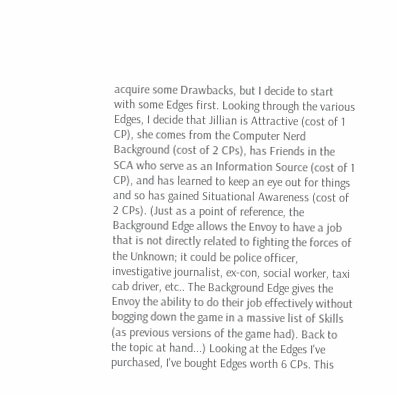acquire some Drawbacks, but I decide to start with some Edges first. Looking through the various Edges, I decide that Jillian is Attractive (cost of 1 CP), she comes from the Computer Nerd Background (cost of 2 CPs), has Friends in the SCA who serve as an Information Source (cost of 1 CP), and has learned to keep an eye out for things and so has gained Situational Awareness (cost of 2 CPs). (Just as a point of reference, the Background Edge allows the Envoy to have a job that is not directly related to fighting the forces of the Unknown; it could be police officer, investigative journalist, ex-con, social worker, taxi cab driver, etc.. The Background Edge gives the Envoy the ability to do their job effectively without bogging down the game in a massive list of Skills (as previous versions of the game had). Back to the topic at hand...) Looking at the Edges I've purchased, I've bought Edges worth 6 CPs. This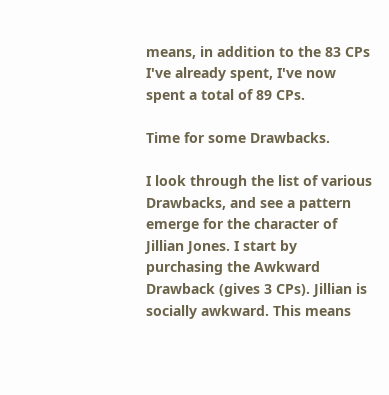means, in addition to the 83 CPs I've already spent, I've now spent a total of 89 CPs.

Time for some Drawbacks.

I look through the list of various Drawbacks, and see a pattern emerge for the character of Jillian Jones. I start by purchasing the Awkward Drawback (gives 3 CPs). Jillian is socially awkward. This means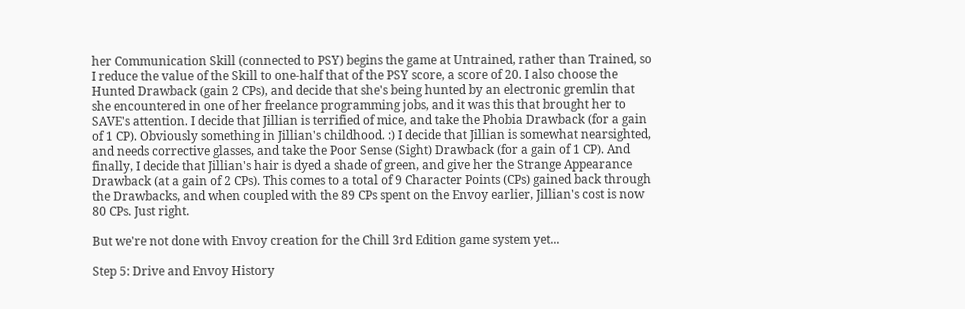her Communication Skill (connected to PSY) begins the game at Untrained, rather than Trained, so I reduce the value of the Skill to one-half that of the PSY score, a score of 20. I also choose the Hunted Drawback (gain 2 CPs), and decide that she's being hunted by an electronic gremlin that she encountered in one of her freelance programming jobs, and it was this that brought her to SAVE's attention. I decide that Jillian is terrified of mice, and take the Phobia Drawback (for a gain of 1 CP). Obviously something in Jillian's childhood. :) I decide that Jillian is somewhat nearsighted, and needs corrective glasses, and take the Poor Sense (Sight) Drawback (for a gain of 1 CP). And finally, I decide that Jillian's hair is dyed a shade of green, and give her the Strange Appearance Drawback (at a gain of 2 CPs). This comes to a total of 9 Character Points (CPs) gained back through the Drawbacks, and when coupled with the 89 CPs spent on the Envoy earlier, Jillian's cost is now 80 CPs. Just right.

But we're not done with Envoy creation for the Chill 3rd Edition game system yet...

Step 5: Drive and Envoy History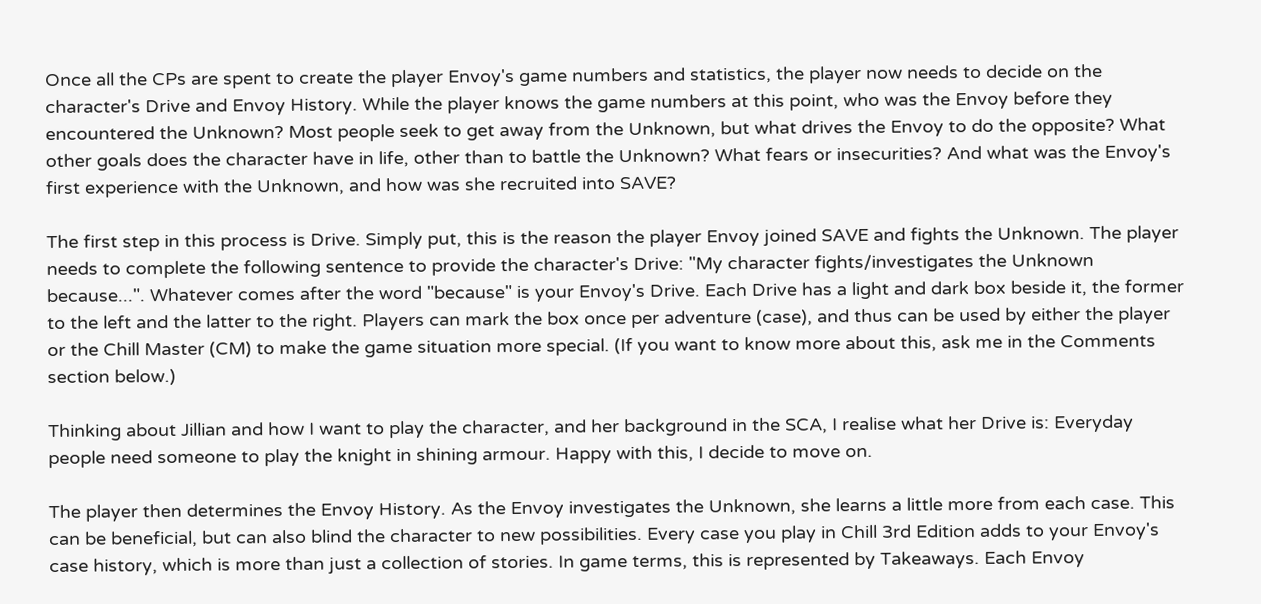Once all the CPs are spent to create the player Envoy's game numbers and statistics, the player now needs to decide on the character's Drive and Envoy History. While the player knows the game numbers at this point, who was the Envoy before they encountered the Unknown? Most people seek to get away from the Unknown, but what drives the Envoy to do the opposite? What other goals does the character have in life, other than to battle the Unknown? What fears or insecurities? And what was the Envoy's first experience with the Unknown, and how was she recruited into SAVE?

The first step in this process is Drive. Simply put, this is the reason the player Envoy joined SAVE and fights the Unknown. The player needs to complete the following sentence to provide the character's Drive: "My character fights/investigates the Unknown because...". Whatever comes after the word "because" is your Envoy's Drive. Each Drive has a light and dark box beside it, the former to the left and the latter to the right. Players can mark the box once per adventure (case), and thus can be used by either the player or the Chill Master (CM) to make the game situation more special. (If you want to know more about this, ask me in the Comments section below.)

Thinking about Jillian and how I want to play the character, and her background in the SCA, I realise what her Drive is: Everyday people need someone to play the knight in shining armour. Happy with this, I decide to move on.

The player then determines the Envoy History. As the Envoy investigates the Unknown, she learns a little more from each case. This can be beneficial, but can also blind the character to new possibilities. Every case you play in Chill 3rd Edition adds to your Envoy's case history, which is more than just a collection of stories. In game terms, this is represented by Takeaways. Each Envoy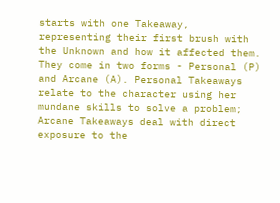starts with one Takeaway, representing their first brush with the Unknown and how it affected them. They come in two forms - Personal (P) and Arcane (A). Personal Takeaways relate to the character using her mundane skills to solve a problem; Arcane Takeaways deal with direct exposure to the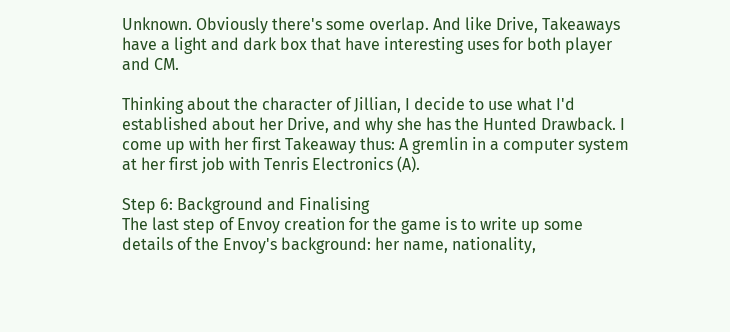Unknown. Obviously there's some overlap. And like Drive, Takeaways have a light and dark box that have interesting uses for both player and CM.

Thinking about the character of Jillian, I decide to use what I'd established about her Drive, and why she has the Hunted Drawback. I come up with her first Takeaway thus: A gremlin in a computer system at her first job with Tenris Electronics (A).

Step 6: Background and Finalising
The last step of Envoy creation for the game is to write up some details of the Envoy's background: her name, nationality,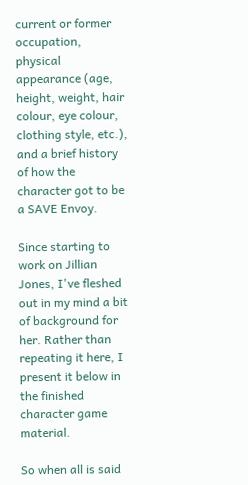current or former occupation, physical appearance (age, height, weight, hair colour, eye colour, clothing style, etc.), and a brief history of how the character got to be a SAVE Envoy.

Since starting to work on Jillian Jones, I've fleshed out in my mind a bit of background for her. Rather than repeating it here, I present it below in the finished character game material.

So when all is said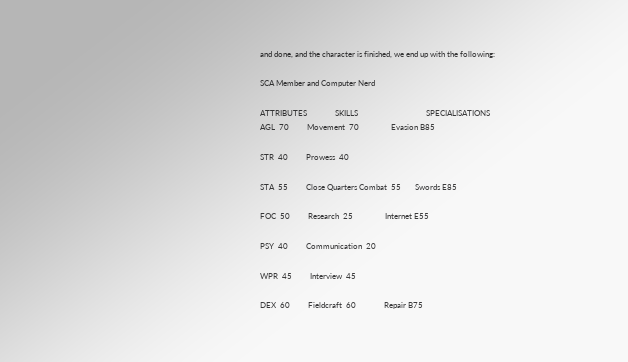and done, and the character is finished, we end up with the following:

SCA Member and Computer Nerd

ATTRIBUTES              SKILLS                                  SPECIALISATIONS
AGL  70         Movement  70                Evasion B85

STR  40         Prowess  40

STA  55         Close Quarters Combat  55       Swords E85

FOC  50         Research  25                Internet E55

PSY  40         Communication  20

WPR  45         Interview  45

DEX  60         Fieldcraft  60              Repair B75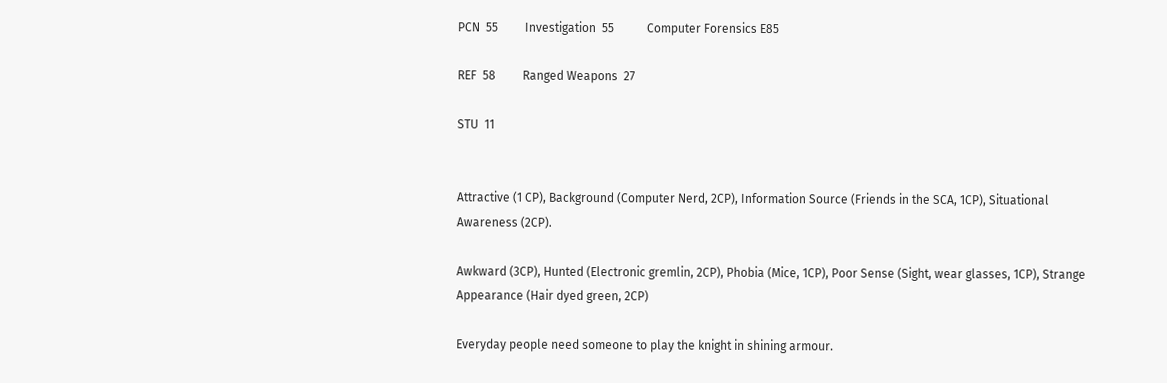PCN  55         Investigation  55           Computer Forensics E85

REF  58         Ranged Weapons  27

STU  11


Attractive (1 CP), Background (Computer Nerd, 2CP), Information Source (Friends in the SCA, 1CP), Situational Awareness (2CP).

Awkward (3CP), Hunted (Electronic gremlin, 2CP), Phobia (Mice, 1CP), Poor Sense (Sight, wear glasses, 1CP), Strange Appearance (Hair dyed green, 2CP)

Everyday people need someone to play the knight in shining armour.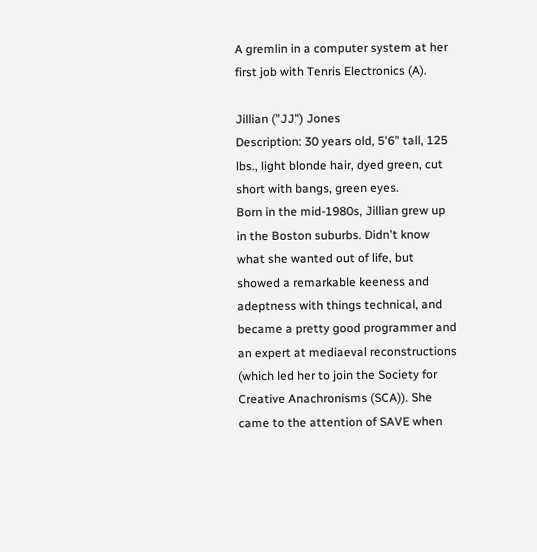A gremlin in a computer system at her first job with Tenris Electronics (A).

Jillian ("JJ") Jones
Description: 30 years old, 5'6" tall, 125 lbs., light blonde hair, dyed green, cut short with bangs, green eyes.
Born in the mid-1980s, Jillian grew up in the Boston suburbs. Didn't know what she wanted out of life, but showed a remarkable keeness and adeptness with things technical, and became a pretty good programmer and an expert at mediaeval reconstructions (which led her to join the Society for Creative Anachronisms (SCA)). She came to the attention of SAVE when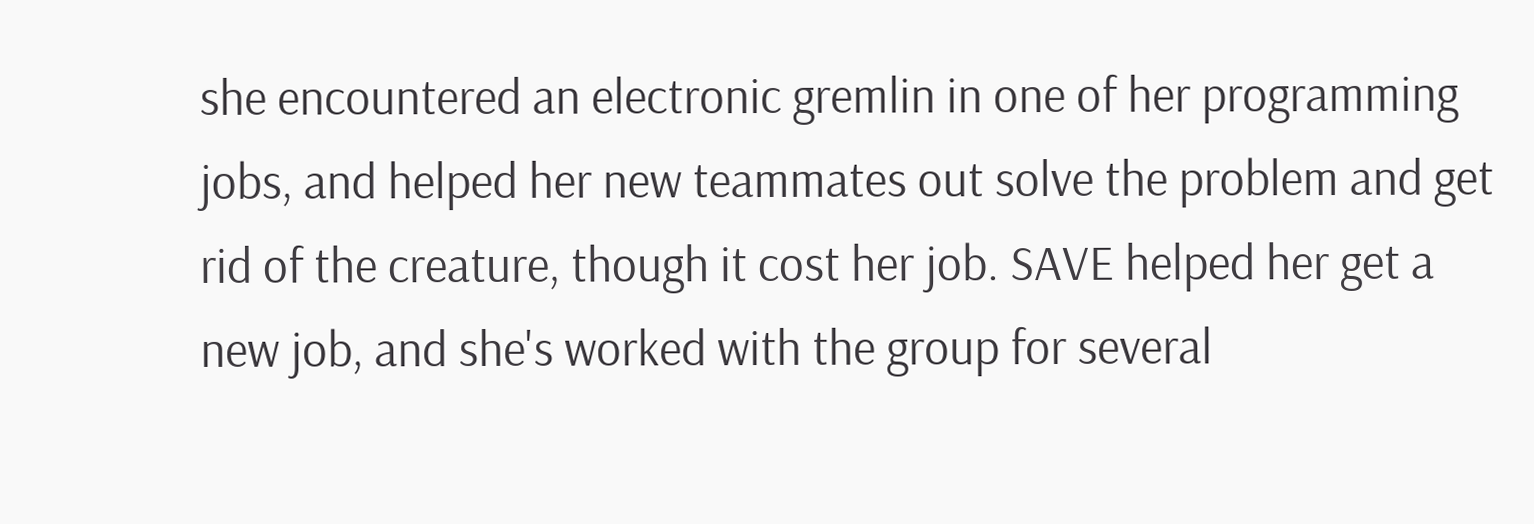she encountered an electronic gremlin in one of her programming jobs, and helped her new teammates out solve the problem and get rid of the creature, though it cost her job. SAVE helped her get a new job, and she's worked with the group for several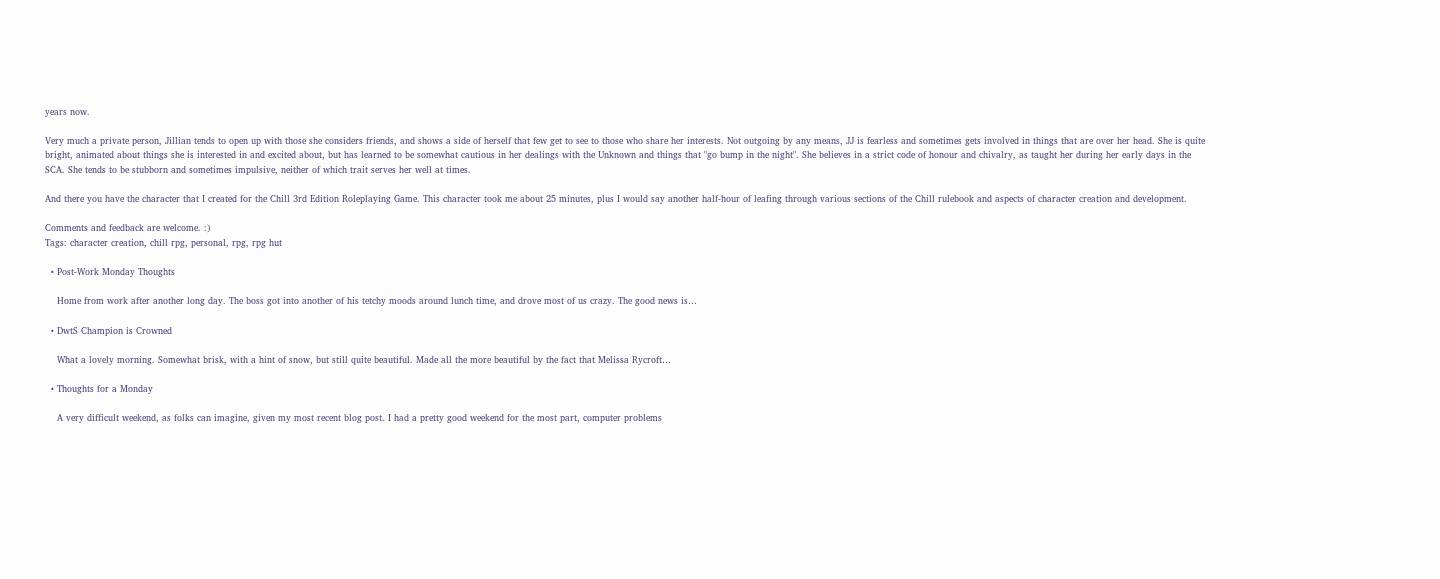years now.

Very much a private person, Jillian tends to open up with those she considers friends, and shows a side of herself that few get to see to those who share her interests. Not outgoing by any means, JJ is fearless and sometimes gets involved in things that are over her head. She is quite bright, animated about things she is interested in and excited about, but has learned to be somewhat cautious in her dealings with the Unknown and things that "go bump in the night". She believes in a strict code of honour and chivalry, as taught her during her early days in the SCA. She tends to be stubborn and sometimes impulsive, neither of which trait serves her well at times.

And there you have the character that I created for the Chill 3rd Edition Roleplaying Game. This character took me about 25 minutes, plus I would say another half-hour of leafing through various sections of the Chill rulebook and aspects of character creation and development.

Comments and feedback are welcome. :)
Tags: character creation, chill rpg, personal, rpg, rpg hut

  • Post-Work Monday Thoughts

    Home from work after another long day. The boss got into another of his tetchy moods around lunch time, and drove most of us crazy. The good news is…

  • DwtS Champion is Crowned

    What a lovely morning. Somewhat brisk, with a hint of snow, but still quite beautiful. Made all the more beautiful by the fact that Melissa Rycroft…

  • Thoughts for a Monday

    A very difficult weekend, as folks can imagine, given my most recent blog post. I had a pretty good weekend for the most part, computer problems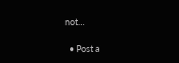not…

  • Post a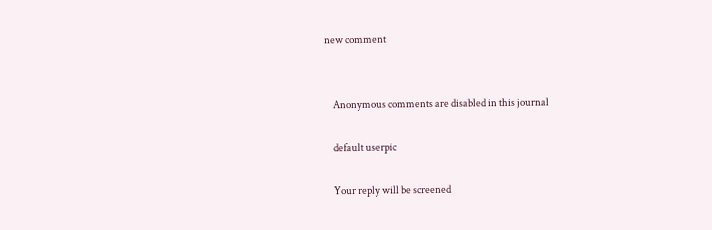new comment


    Anonymous comments are disabled in this journal

    default userpic

    Your reply will be screened